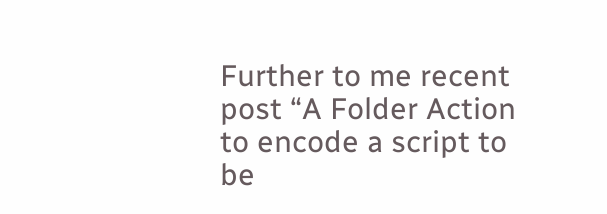Further to me recent post “A Folder Action to encode a script to be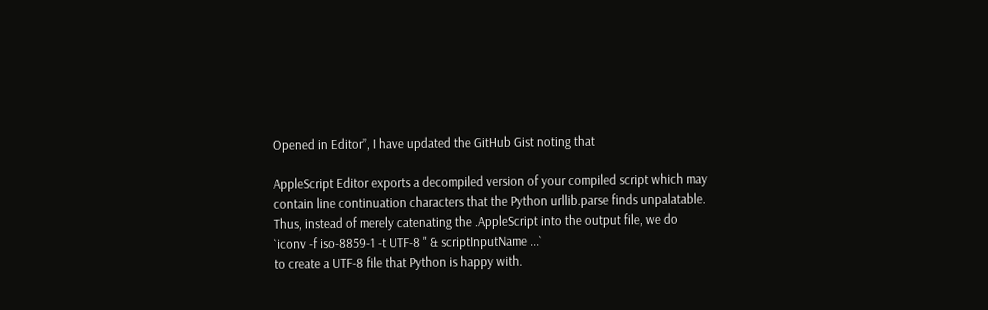Opened in Editor”, I have updated the GitHub Gist noting that

AppleScript Editor exports a decompiled version of your compiled script which may
contain line continuation characters that the Python urllib.parse finds unpalatable.
Thus, instead of merely catenating the .AppleScript into the output file, we do
`iconv -f iso-8859-1 -t UTF-8 " & scriptInputName ...`
to create a UTF-8 file that Python is happy with.